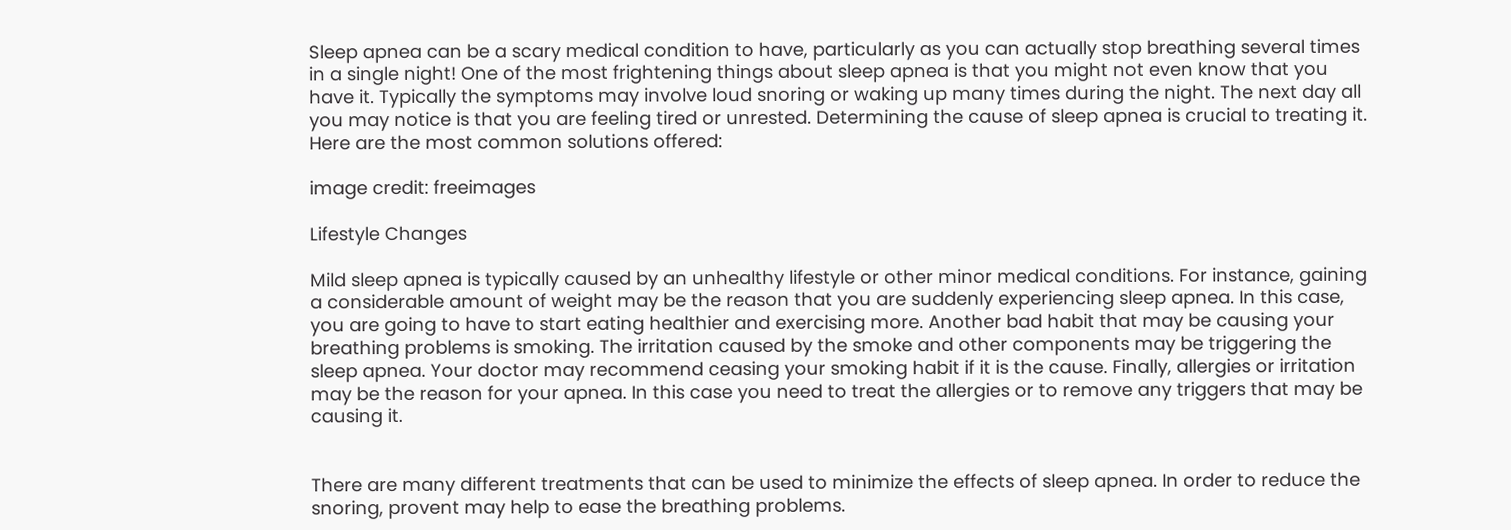Sleep apnea can be a scary medical condition to have, particularly as you can actually stop breathing several times in a single night! One of the most frightening things about sleep apnea is that you might not even know that you have it. Typically the symptoms may involve loud snoring or waking up many times during the night. The next day all you may notice is that you are feeling tired or unrested. Determining the cause of sleep apnea is crucial to treating it. Here are the most common solutions offered:

image credit: freeimages

Lifestyle Changes

Mild sleep apnea is typically caused by an unhealthy lifestyle or other minor medical conditions. For instance, gaining a considerable amount of weight may be the reason that you are suddenly experiencing sleep apnea. In this case, you are going to have to start eating healthier and exercising more. Another bad habit that may be causing your breathing problems is smoking. The irritation caused by the smoke and other components may be triggering the sleep apnea. Your doctor may recommend ceasing your smoking habit if it is the cause. Finally, allergies or irritation may be the reason for your apnea. In this case you need to treat the allergies or to remove any triggers that may be causing it.


There are many different treatments that can be used to minimize the effects of sleep apnea. In order to reduce the snoring, provent may help to ease the breathing problems.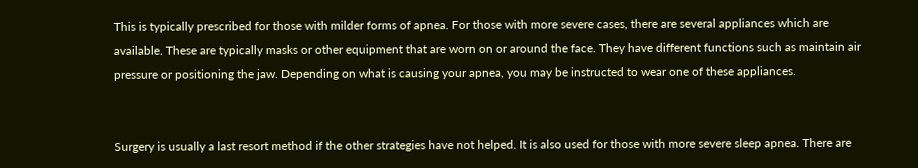This is typically prescribed for those with milder forms of apnea. For those with more severe cases, there are several appliances which are available. These are typically masks or other equipment that are worn on or around the face. They have different functions such as maintain air pressure or positioning the jaw. Depending on what is causing your apnea, you may be instructed to wear one of these appliances.


Surgery is usually a last resort method if the other strategies have not helped. It is also used for those with more severe sleep apnea. There are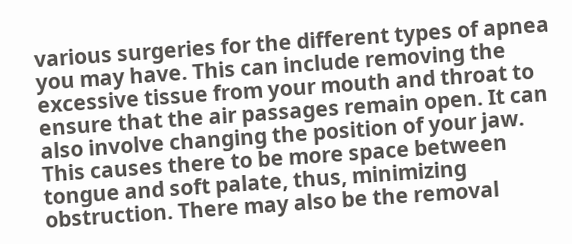various surgeries for the different types of apnea you may have. This can include removing the excessive tissue from your mouth and throat to ensure that the air passages remain open. It can also involve changing the position of your jaw. This causes there to be more space between tongue and soft palate, thus, minimizing obstruction. There may also be the removal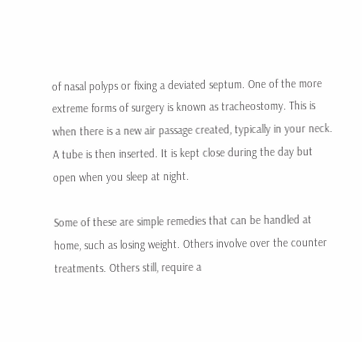of nasal polyps or fixing a deviated septum. One of the more extreme forms of surgery is known as tracheostomy. This is when there is a new air passage created, typically in your neck. A tube is then inserted. It is kept close during the day but open when you sleep at night.

Some of these are simple remedies that can be handled at home, such as losing weight. Others involve over the counter treatments. Others still, require a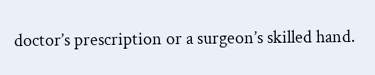doctor’s prescription or a surgeon’s skilled hand.